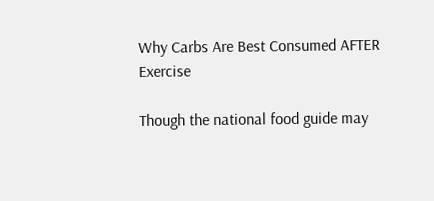Why Carbs Are Best Consumed AFTER Exercise

Though the national food guide may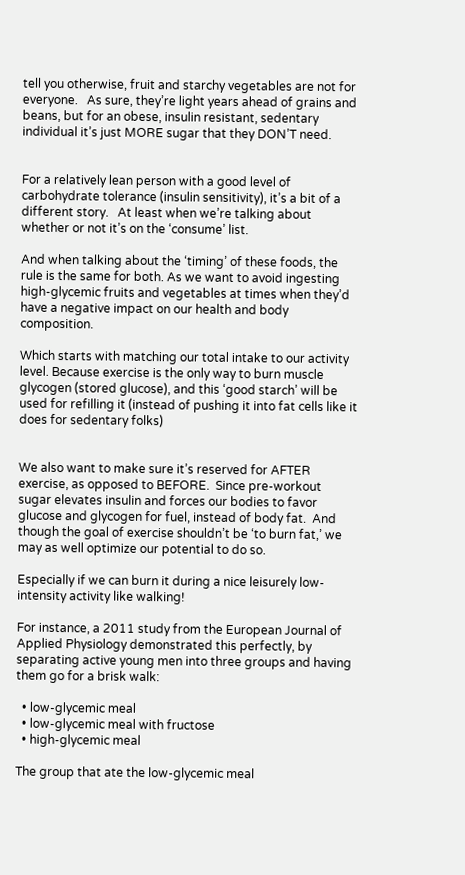tell you otherwise, fruit and starchy vegetables are not for everyone.   As sure, they’re light years ahead of grains and beans, but for an obese, insulin resistant, sedentary individual it’s just MORE sugar that they DON’T need.


For a relatively lean person with a good level of carbohydrate tolerance (insulin sensitivity), it’s a bit of a different story.   At least when we’re talking about whether or not it’s on the ‘consume’ list.

And when talking about the ‘timing’ of these foods, the rule is the same for both. As we want to avoid ingesting high-glycemic fruits and vegetables at times when they’d have a negative impact on our health and body composition.

Which starts with matching our total intake to our activity level. Because exercise is the only way to burn muscle glycogen (stored glucose), and this ‘good starch’ will be used for refilling it (instead of pushing it into fat cells like it does for sedentary folks)


We also want to make sure it’s reserved for AFTER exercise, as opposed to BEFORE.  Since pre-workout sugar elevates insulin and forces our bodies to favor glucose and glycogen for fuel, instead of body fat.  And though the goal of exercise shouldn’t be ‘to burn fat,’ we may as well optimize our potential to do so.

Especially if we can burn it during a nice leisurely low-intensity activity like walking!

For instance, a 2011 study from the European Journal of Applied Physiology demonstrated this perfectly, by separating active young men into three groups and having them go for a brisk walk:

  • low-glycemic meal
  • low-glycemic meal with fructose
  • high-glycemic meal

The group that ate the low-glycemic meal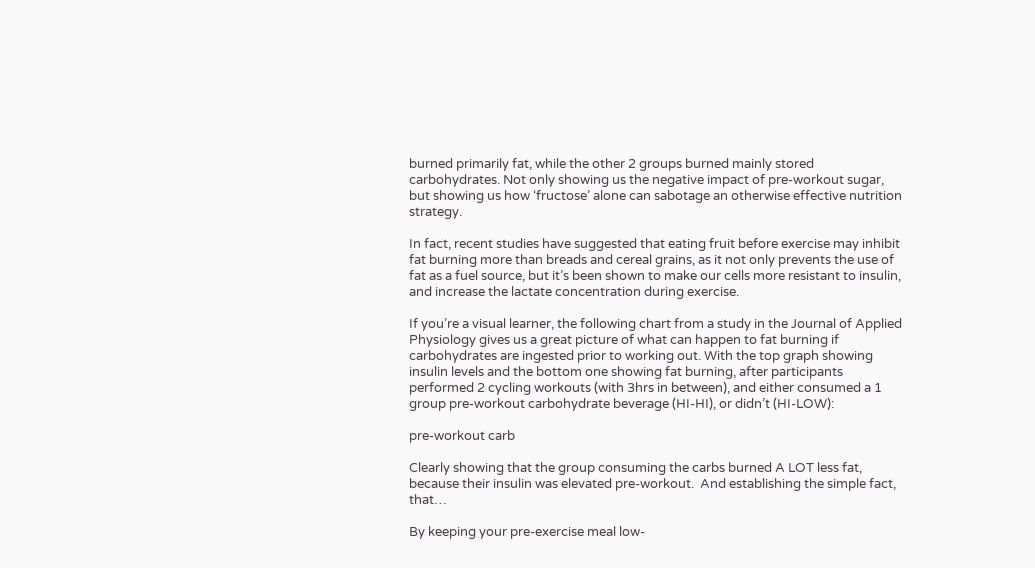burned primarily fat, while the other 2 groups burned mainly stored carbohydrates. Not only showing us the negative impact of pre-workout sugar, but showing us how ‘fructose’ alone can sabotage an otherwise effective nutrition strategy.

In fact, recent studies have suggested that eating fruit before exercise may inhibit fat burning more than breads and cereal grains, as it not only prevents the use of fat as a fuel source, but it’s been shown to make our cells more resistant to insulin, and increase the lactate concentration during exercise.

If you’re a visual learner, the following chart from a study in the Journal of Applied Physiology gives us a great picture of what can happen to fat burning if carbohydrates are ingested prior to working out. With the top graph showing insulin levels and the bottom one showing fat burning, after participants performed 2 cycling workouts (with 3hrs in between), and either consumed a 1 group pre-workout carbohydrate beverage (HI-HI), or didn’t (HI-LOW):

pre-workout carb

Clearly showing that the group consuming the carbs burned A LOT less fat, because their insulin was elevated pre-workout.  And establishing the simple fact, that…

By keeping your pre-exercise meal low-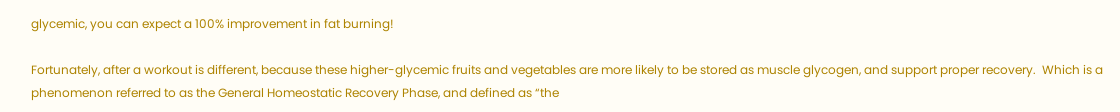glycemic, you can expect a 100% improvement in fat burning!

Fortunately, after a workout is different, because these higher-glycemic fruits and vegetables are more likely to be stored as muscle glycogen, and support proper recovery.  Which is a phenomenon referred to as the General Homeostatic Recovery Phase, and defined as “the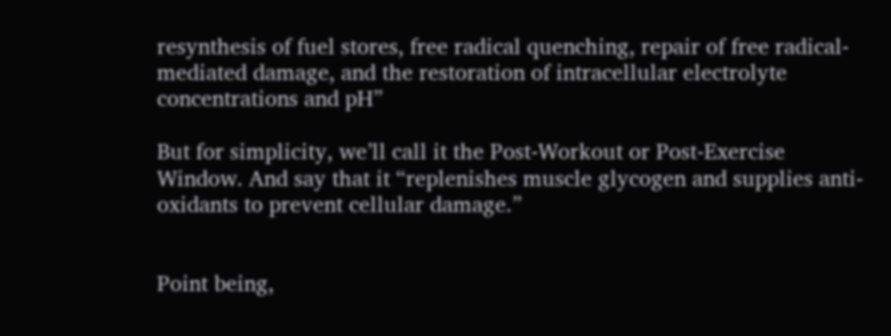resynthesis of fuel stores, free radical quenching, repair of free radical-mediated damage, and the restoration of intracellular electrolyte concentrations and pH”

But for simplicity, we’ll call it the Post-Workout or Post-Exercise Window. And say that it “replenishes muscle glycogen and supplies anti-oxidants to prevent cellular damage.”


Point being,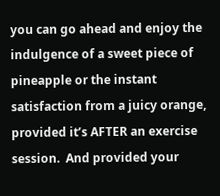you can go ahead and enjoy the indulgence of a sweet piece of pineapple or the instant satisfaction from a juicy orange, provided it’s AFTER an exercise session.  And provided your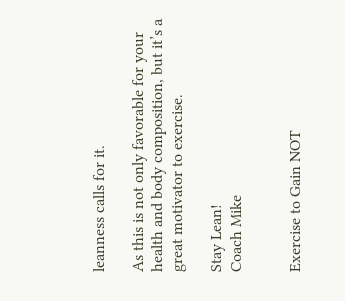leanness calls for it.

As this is not only favorable for your health and body composition, but it’s a great motivator to exercise.

Stay Lean!
Coach Mike


Exercise to Gain NOT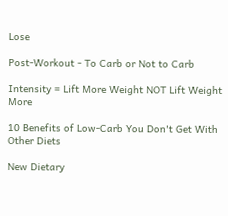Lose

Post-Workout - To Carb or Not to Carb

Intensity = Lift More Weight NOT Lift Weight More

10 Benefits of Low-Carb You Don't Get With Other Diets

New Dietary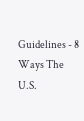Guidelines - 8 Ways The U.S.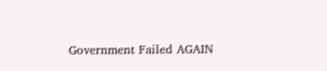Government Failed AGAIN